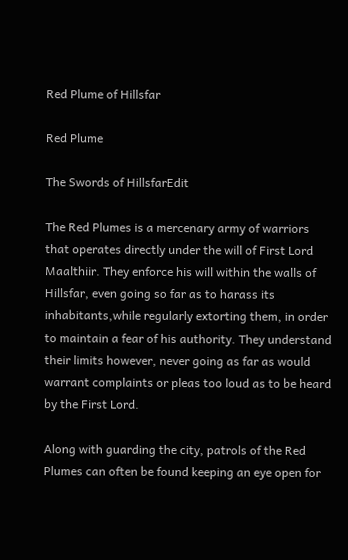Red Plume of Hillsfar

Red Plume

The Swords of HillsfarEdit

The Red Plumes is a mercenary army of warriors that operates directly under the will of First Lord Maalthiir. They enforce his will within the walls of Hillsfar, even going so far as to harass its inhabitants,while regularly extorting them, in order to maintain a fear of his authority. They understand their limits however, never going as far as would warrant complaints or pleas too loud as to be heard by the First Lord.

Along with guarding the city, patrols of the Red Plumes can often be found keeping an eye open for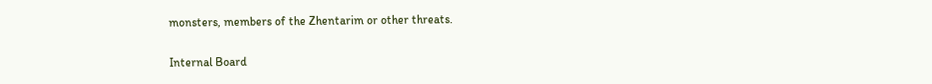monsters, members of the Zhentarim or other threats.

Internal Board